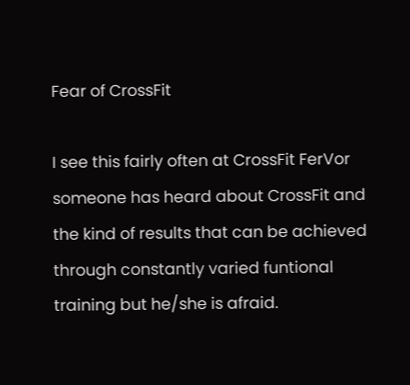Fear of CrossFit

I see this fairly often at CrossFit FerVor someone has heard about CrossFit and the kind of results that can be achieved through constantly varied funtional training but he/she is afraid.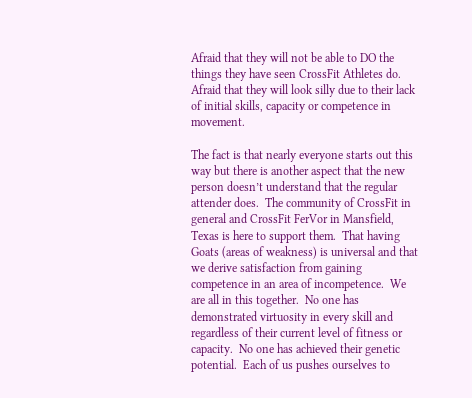Afraid that they will not be able to DO the things they have seen CrossFit Athletes do.  Afraid that they will look silly due to their lack of initial skills, capacity or competence in movement.

The fact is that nearly everyone starts out this way but there is another aspect that the new person doesn’t understand that the regular attender does.  The community of CrossFit in general and CrossFit FerVor in Mansfield, Texas is here to support them.  That having Goats (areas of weakness) is universal and that we derive satisfaction from gaining competence in an area of incompetence.  We are all in this together.  No one has demonstrated virtuosity in every skill and regardless of their current level of fitness or capacity.  No one has achieved their genetic potential.  Each of us pushes ourselves to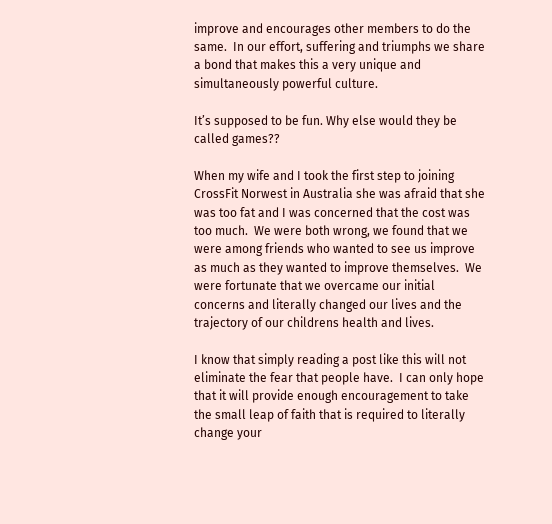improve and encourages other members to do the same.  In our effort, suffering and triumphs we share a bond that makes this a very unique and simultaneously powerful culture.

It’s supposed to be fun. Why else would they be called games??

When my wife and I took the first step to joining CrossFit Norwest in Australia she was afraid that she was too fat and I was concerned that the cost was too much.  We were both wrong, we found that we were among friends who wanted to see us improve as much as they wanted to improve themselves.  We were fortunate that we overcame our initial concerns and literally changed our lives and the trajectory of our childrens health and lives.

I know that simply reading a post like this will not eliminate the fear that people have.  I can only hope that it will provide enough encouragement to take the small leap of faith that is required to literally change your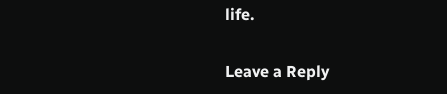life.

Leave a Reply